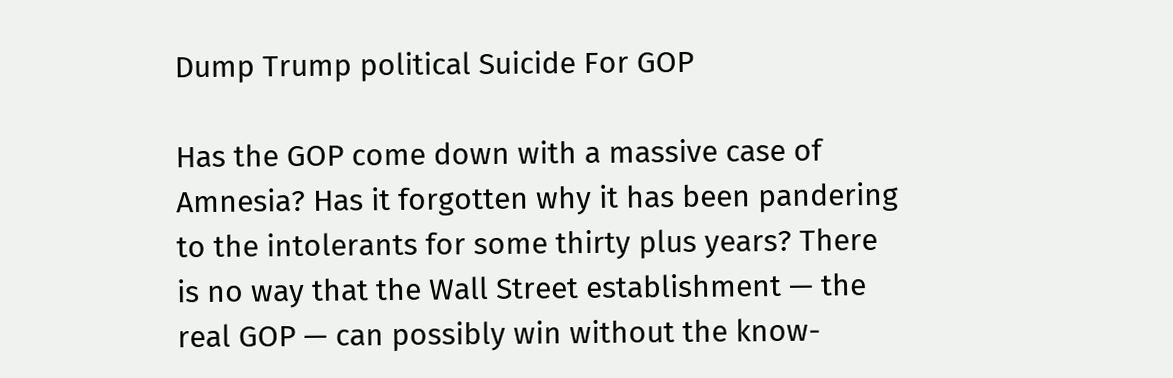Dump Trump political Suicide For GOP

Has the GOP come down with a massive case of Amnesia? Has it forgotten why it has been pandering to the intolerants for some thirty plus years? There is no way that the Wall Street establishment — the real GOP — can possibly win without the know-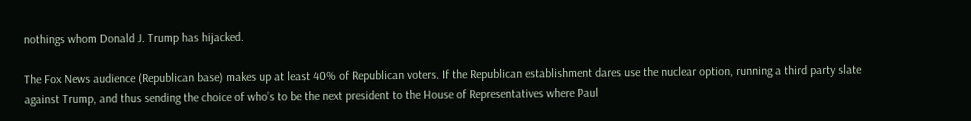nothings whom Donald J. Trump has hijacked.

The Fox News audience (Republican base) makes up at least 40% of Republican voters. If the Republican establishment dares use the nuclear option, running a third party slate against Trump, and thus sending the choice of who’s to be the next president to the House of Representatives where Paul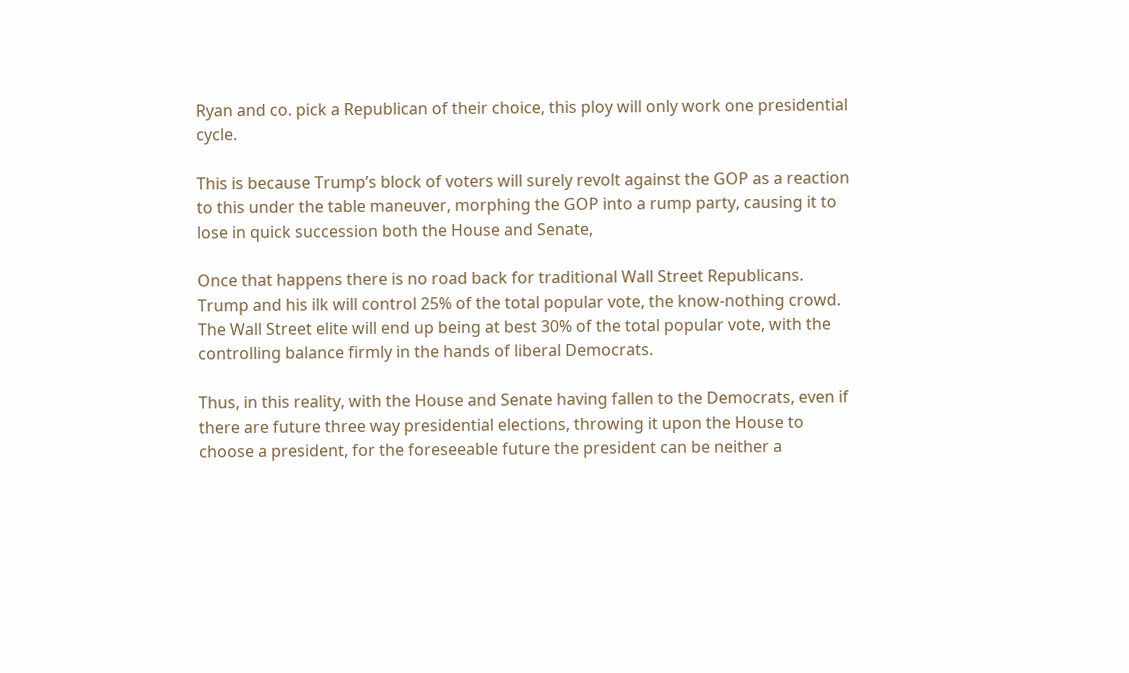Ryan and co. pick a Republican of their choice, this ploy will only work one presidential cycle.

This is because Trump’s block of voters will surely revolt against the GOP as a reaction to this under the table maneuver, morphing the GOP into a rump party, causing it to lose in quick succession both the House and Senate,

Once that happens there is no road back for traditional Wall Street Republicans. Trump and his ilk will control 25% of the total popular vote, the know-nothing crowd. The Wall Street elite will end up being at best 30% of the total popular vote, with the controlling balance firmly in the hands of liberal Democrats.

Thus, in this reality, with the House and Senate having fallen to the Democrats, even if there are future three way presidential elections, throwing it upon the House to choose a president, for the foreseeable future the president can be neither a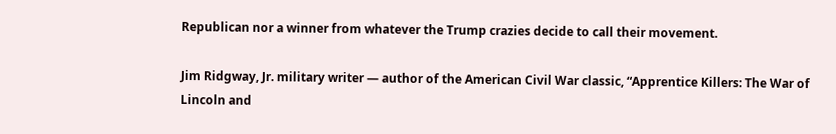Republican nor a winner from whatever the Trump crazies decide to call their movement.

Jim Ridgway, Jr. military writer — author of the American Civil War classic, “Apprentice Killers: The War of Lincoln and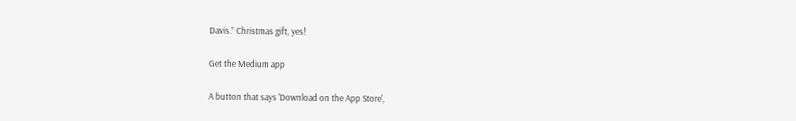Davis.” Christmas gift, yes!

Get the Medium app

A button that says 'Download on the App Store',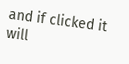and if clicked it will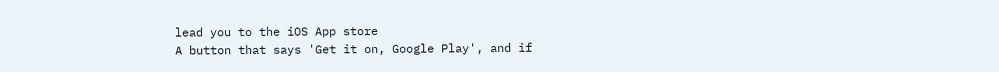lead you to the iOS App store
A button that says 'Get it on, Google Play', and if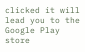clicked it will lead you to the Google Play store